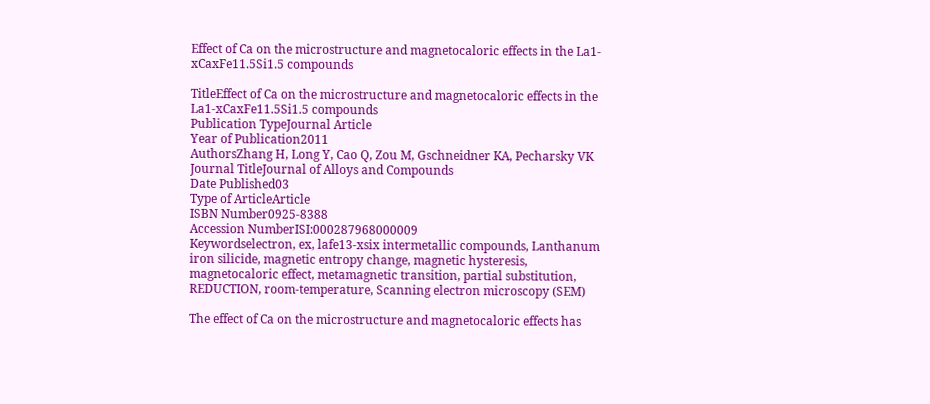Effect of Ca on the microstructure and magnetocaloric effects in the La1-xCaxFe11.5Si1.5 compounds

TitleEffect of Ca on the microstructure and magnetocaloric effects in the La1-xCaxFe11.5Si1.5 compounds
Publication TypeJournal Article
Year of Publication2011
AuthorsZhang H, Long Y, Cao Q, Zou M, Gschneidner KA, Pecharsky VK
Journal TitleJournal of Alloys and Compounds
Date Published03
Type of ArticleArticle
ISBN Number0925-8388
Accession NumberISI:000287968000009
Keywordselectron, ex, lafe13-xsix intermetallic compounds, Lanthanum iron silicide, magnetic entropy change, magnetic hysteresis, magnetocaloric effect, metamagnetic transition, partial substitution, REDUCTION, room-temperature, Scanning electron microscopy (SEM)

The effect of Ca on the microstructure and magnetocaloric effects has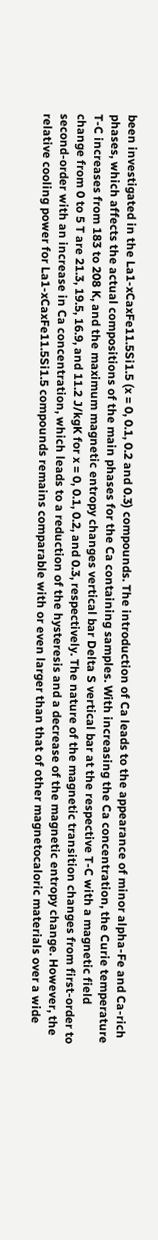been investigated in the La1-xCaxFe11.5Si1.5 (x = 0, 0.1, 0.2 and 0.3) compounds. The introduction of Ca leads to the appearance of minor alpha-Fe and Ca-rich phases, which affects the actual compositions of the main phases for the Ca containing samples. With increasing the Ca concentration, the Curie temperature T-C increases from 183 to 208 K, and the maximum magnetic entropy changes vertical bar Delta S vertical bar at the respective T-C with a magnetic field change from 0 to 5 T are 21.3, 19.5, 16.9, and 11.2 J/kgK for x = 0, 0.1, 0.2, and 0.3, respectively. The nature of the magnetic transition changes from first-order to second-order with an increase in Ca concentration, which leads to a reduction of the hysteresis and a decrease of the magnetic entropy change. However, the relative cooling power for La1-xCaxFe11.5Si1.5 compounds remains comparable with or even larger than that of other magnetocaloric materials over a wide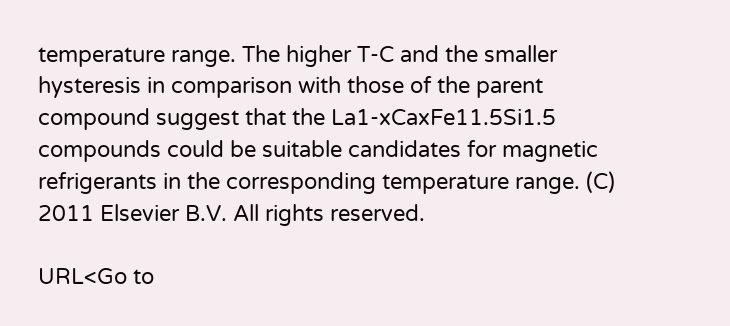temperature range. The higher T-C and the smaller hysteresis in comparison with those of the parent compound suggest that the La1-xCaxFe11.5Si1.5 compounds could be suitable candidates for magnetic refrigerants in the corresponding temperature range. (C) 2011 Elsevier B.V. All rights reserved.

URL<Go to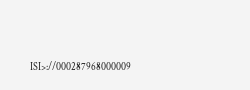ISI>://000287968000009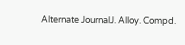Alternate JournalJ. Alloy. Compd.